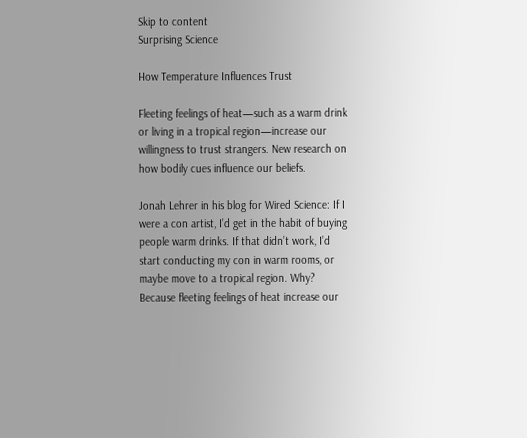Skip to content
Surprising Science

How Temperature Influences Trust

Fleeting feelings of heat—such as a warm drink or living in a tropical region—increase our willingness to trust strangers. New research on how bodily cues influence our beliefs.

Jonah Lehrer in his blog for Wired Science: If I were a con artist, I’d get in the habit of buying people warm drinks. If that didn’t work, I’d start conducting my con in warm rooms, or maybe move to a tropical region. Why? Because fleeting feelings of heat increase our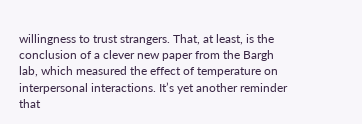willingness to trust strangers. That, at least, is the conclusion of a clever new paper from the Bargh lab, which measured the effect of temperature on interpersonal interactions. It’s yet another reminder that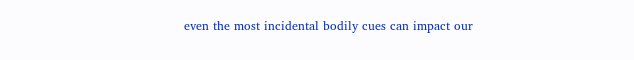even the most incidental bodily cues can impact our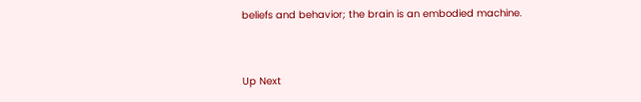beliefs and behavior; the brain is an embodied machine.


Up Next